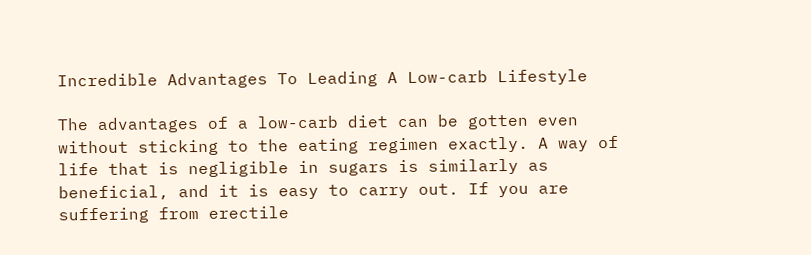Incredible Advantages To Leading A Low-carb Lifestyle

The advantages of a low-carb diet can be gotten even without sticking to the eating regimen exactly. A way of life that is negligible in sugars is similarly as beneficial, and it is easy to carry out. If you are suffering from erectile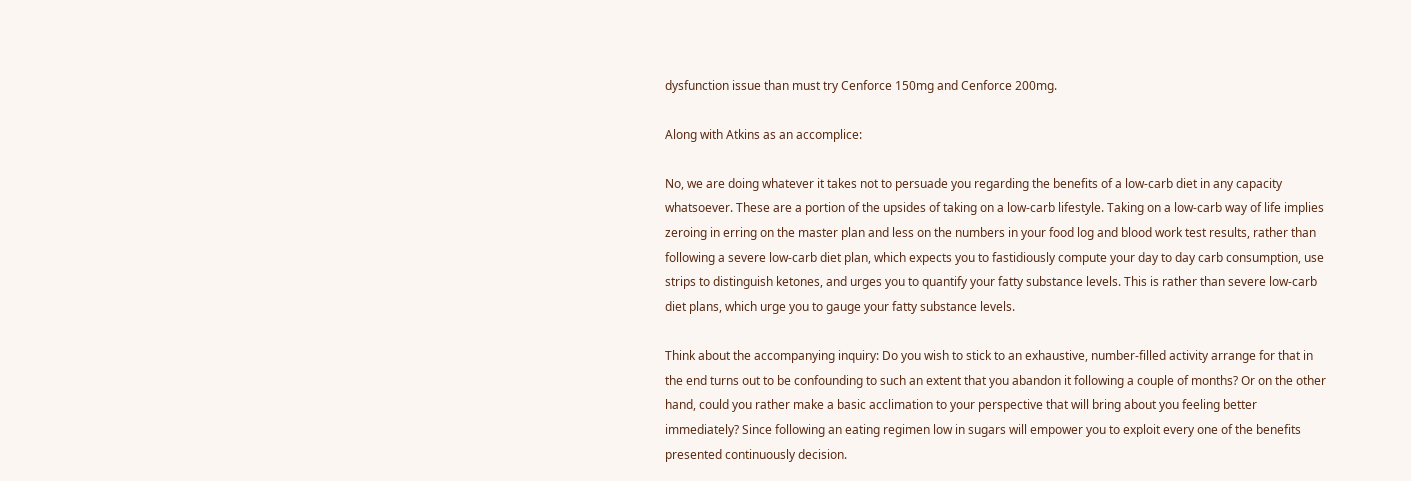dysfunction issue than must try Cenforce 150mg and Cenforce 200mg.

Along with Atkins as an accomplice:

No, we are doing whatever it takes not to persuade you regarding the benefits of a low-carb diet in any capacity whatsoever. These are a portion of the upsides of taking on a low-carb lifestyle. Taking on a low-carb way of life implies zeroing in erring on the master plan and less on the numbers in your food log and blood work test results, rather than following a severe low-carb diet plan, which expects you to fastidiously compute your day to day carb consumption, use strips to distinguish ketones, and urges you to quantify your fatty substance levels. This is rather than severe low-carb diet plans, which urge you to gauge your fatty substance levels.

Think about the accompanying inquiry: Do you wish to stick to an exhaustive, number-filled activity arrange for that in the end turns out to be confounding to such an extent that you abandon it following a couple of months? Or on the other hand, could you rather make a basic acclimation to your perspective that will bring about you feeling better immediately? Since following an eating regimen low in sugars will empower you to exploit every one of the benefits presented continuously decision.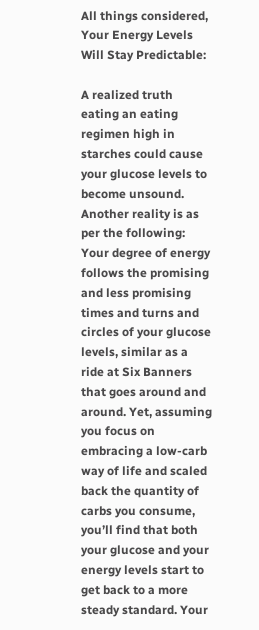All things considered, Your Energy Levels Will Stay Predictable:

A realized truth eating an eating regimen high in starches could cause your glucose levels to become unsound. Another reality is as per the following: Your degree of energy follows the promising and less promising times and turns and circles of your glucose levels, similar as a ride at Six Banners that goes around and around. Yet, assuming you focus on embracing a low-carb way of life and scaled back the quantity of carbs you consume, you’ll find that both your glucose and your energy levels start to get back to a more steady standard. Your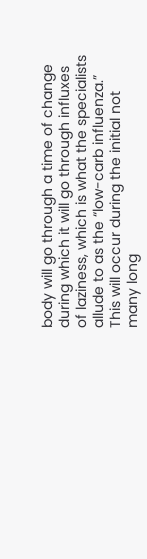body will go through a time of change during which it will go through influxes of laziness, which is what the specialists allude to as the “low-carb influenza.” This will occur during the initial not many long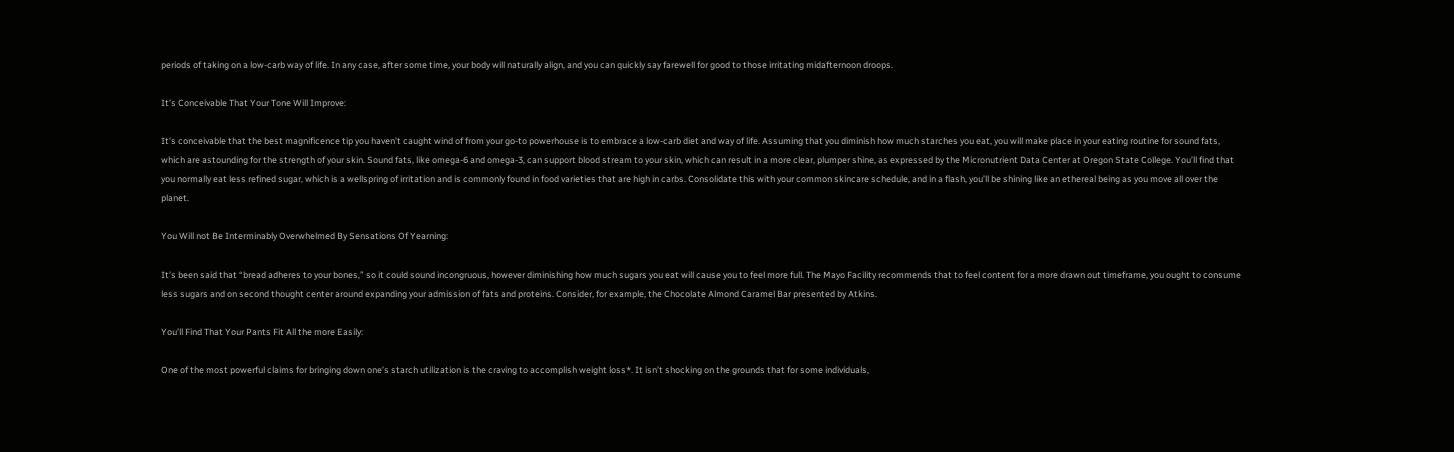periods of taking on a low-carb way of life. In any case, after some time, your body will naturally align, and you can quickly say farewell for good to those irritating midafternoon droops.

It’s Conceivable That Your Tone Will Improve:

It’s conceivable that the best magnificence tip you haven’t caught wind of from your go-to powerhouse is to embrace a low-carb diet and way of life. Assuming that you diminish how much starches you eat, you will make place in your eating routine for sound fats, which are astounding for the strength of your skin. Sound fats, like omega-6 and omega-3, can support blood stream to your skin, which can result in a more clear, plumper shine, as expressed by the Micronutrient Data Center at Oregon State College. You’ll find that you normally eat less refined sugar, which is a wellspring of irritation and is commonly found in food varieties that are high in carbs. Consolidate this with your common skincare schedule, and in a flash, you’ll be shining like an ethereal being as you move all over the planet.

You Will not Be Interminably Overwhelmed By Sensations Of Yearning:

It’s been said that “bread adheres to your bones,” so it could sound incongruous, however diminishing how much sugars you eat will cause you to feel more full. The Mayo Facility recommends that to feel content for a more drawn out timeframe, you ought to consume less sugars and on second thought center around expanding your admission of fats and proteins. Consider, for example, the Chocolate Almond Caramel Bar presented by Atkins.

You’ll Find That Your Pants Fit All the more Easily:

One of the most powerful claims for bringing down one’s starch utilization is the craving to accomplish weight loss*. It isn’t shocking on the grounds that for some individuals,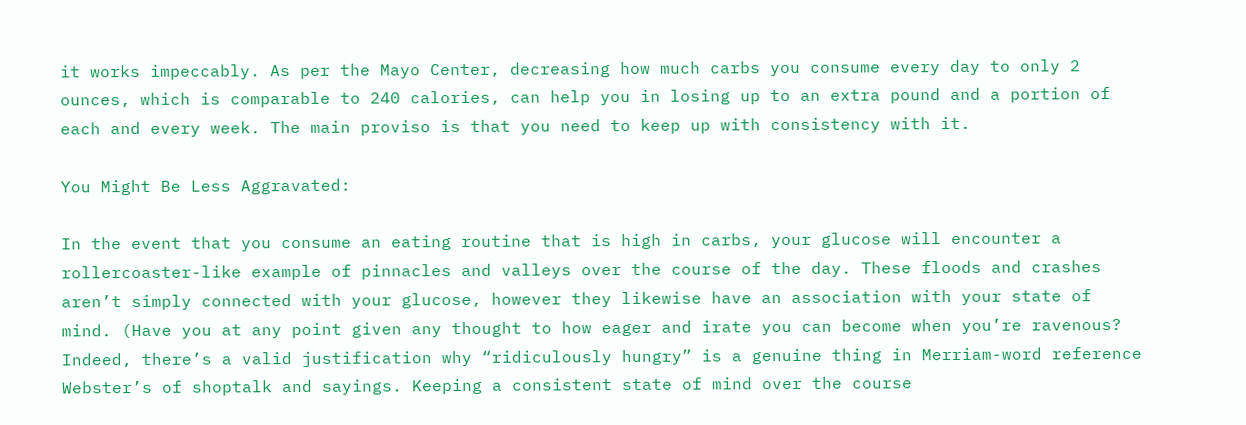it works impeccably. As per the Mayo Center, decreasing how much carbs you consume every day to only 2 ounces, which is comparable to 240 calories, can help you in losing up to an extra pound and a portion of each and every week. The main proviso is that you need to keep up with consistency with it.

You Might Be Less Aggravated:

In the event that you consume an eating routine that is high in carbs, your glucose will encounter a rollercoaster-like example of pinnacles and valleys over the course of the day. These floods and crashes aren’t simply connected with your glucose, however they likewise have an association with your state of mind. (Have you at any point given any thought to how eager and irate you can become when you’re ravenous? Indeed, there’s a valid justification why “ridiculously hungry” is a genuine thing in Merriam-word reference Webster’s of shoptalk and sayings. Keeping a consistent state of mind over the course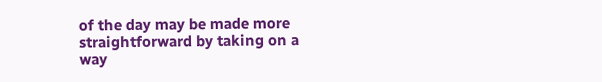of the day may be made more straightforward by taking on a way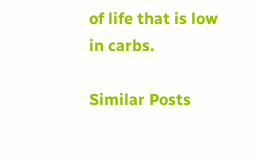of life that is low in carbs.

Similar Posts